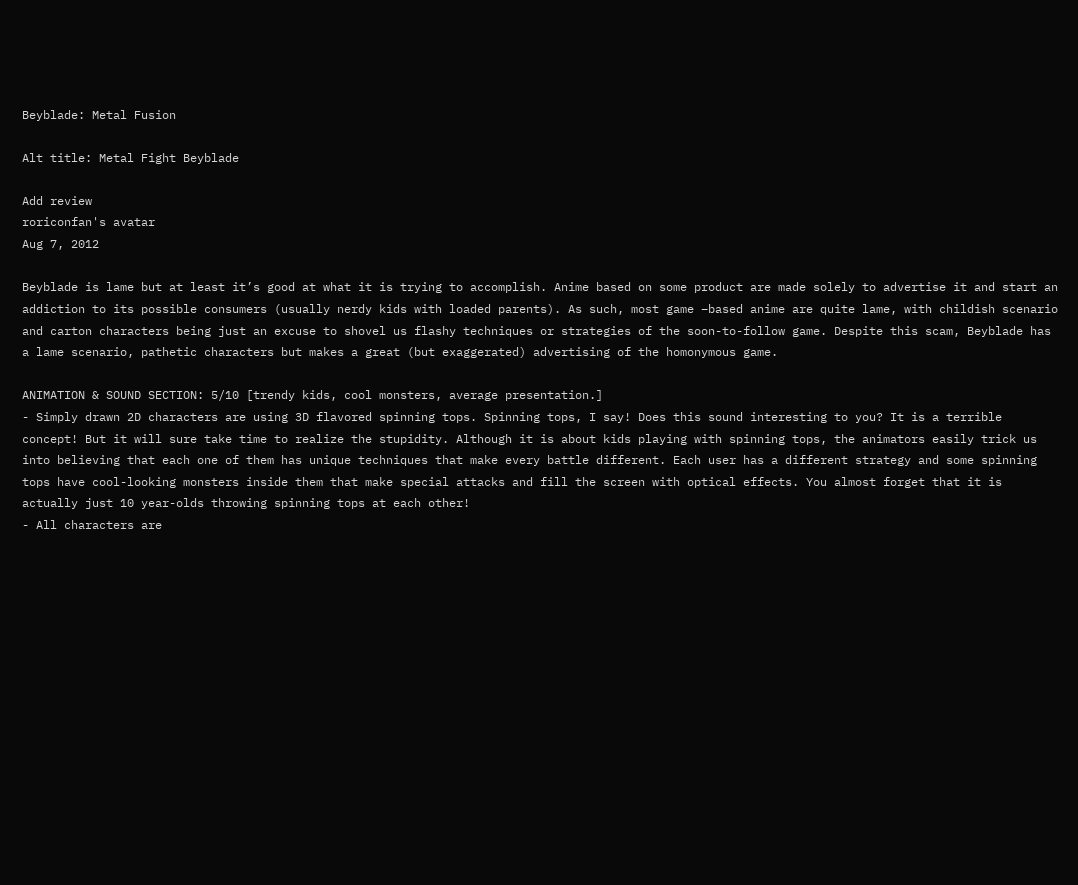Beyblade: Metal Fusion

Alt title: Metal Fight Beyblade

Add review
roriconfan's avatar
Aug 7, 2012

Beyblade is lame but at least it’s good at what it is trying to accomplish. Anime based on some product are made solely to advertise it and start an addiction to its possible consumers (usually nerdy kids with loaded parents). As such, most game –based anime are quite lame, with childish scenario and carton characters being just an excuse to shovel us flashy techniques or strategies of the soon-to-follow game. Despite this scam, Beyblade has a lame scenario, pathetic characters but makes a great (but exaggerated) advertising of the homonymous game.

ANIMATION & SOUND SECTION: 5/10 [trendy kids, cool monsters, average presentation.]
- Simply drawn 2D characters are using 3D flavored spinning tops. Spinning tops, I say! Does this sound interesting to you? It is a terrible concept! But it will sure take time to realize the stupidity. Although it is about kids playing with spinning tops, the animators easily trick us into believing that each one of them has unique techniques that make every battle different. Each user has a different strategy and some spinning tops have cool-looking monsters inside them that make special attacks and fill the screen with optical effects. You almost forget that it is actually just 10 year-olds throwing spinning tops at each other!
- All characters are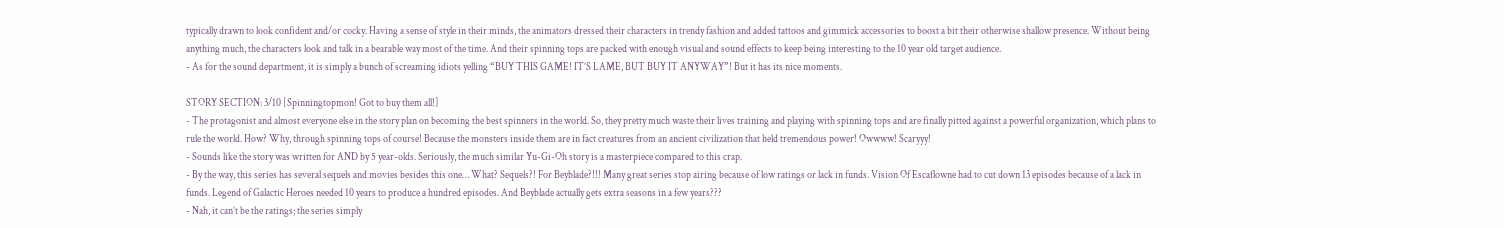typically drawn to look confident and/or cocky. Having a sense of style in their minds, the animators dressed their characters in trendy fashion and added tattoos and gimmick accessories to boost a bit their otherwise shallow presence. Without being anything much, the characters look and talk in a bearable way most of the time. And their spinning tops are packed with enough visual and sound effects to keep being interesting to the 10 year old target audience.
- As for the sound department, it is simply a bunch of screaming idiots yelling “BUY THIS GAME! IT’S LAME, BUT BUY IT ANYWAY”! But it has its nice moments.

STORY SECTION: 3/10 [Spinningtopmon! Got to buy them all!]
- The protagonist and almost everyone else in the story plan on becoming the best spinners in the world. So, they pretty much waste their lives training and playing with spinning tops and are finally pitted against a powerful organization, which plans to rule the world. How? Why, through spinning tops of course! Because the monsters inside them are in fact creatures from an ancient civilization that held tremendous power! Owwww! Scaryyy!
- Sounds like the story was written for AND by 5 year-olds. Seriously, the much similar Yu-Gi-Oh story is a masterpiece compared to this crap.
- By the way, this series has several sequels and movies besides this one… What? Sequels?! For Beyblade?!!! Many great series stop airing because of low ratings or lack in funds. Vision Of Escaflowne had to cut down 13 episodes because of a lack in funds. Legend of Galactic Heroes needed 10 years to produce a hundred episodes. And Beyblade actually gets extra seasons in a few years???
- Nah, it can’t be the ratings; the series simply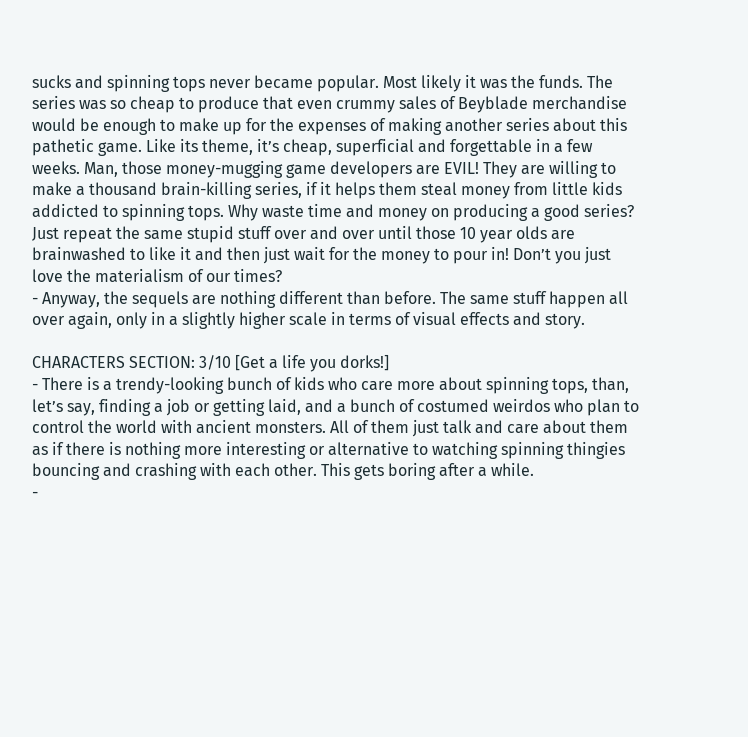sucks and spinning tops never became popular. Most likely it was the funds. The series was so cheap to produce that even crummy sales of Beyblade merchandise would be enough to make up for the expenses of making another series about this pathetic game. Like its theme, it’s cheap, superficial and forgettable in a few weeks. Man, those money-mugging game developers are EVIL! They are willing to make a thousand brain-killing series, if it helps them steal money from little kids addicted to spinning tops. Why waste time and money on producing a good series? Just repeat the same stupid stuff over and over until those 10 year olds are brainwashed to like it and then just wait for the money to pour in! Don’t you just love the materialism of our times?
- Anyway, the sequels are nothing different than before. The same stuff happen all over again, only in a slightly higher scale in terms of visual effects and story.

CHARACTERS SECTION: 3/10 [Get a life you dorks!]
- There is a trendy-looking bunch of kids who care more about spinning tops, than, let’s say, finding a job or getting laid, and a bunch of costumed weirdos who plan to control the world with ancient monsters. All of them just talk and care about them as if there is nothing more interesting or alternative to watching spinning thingies bouncing and crashing with each other. This gets boring after a while.
-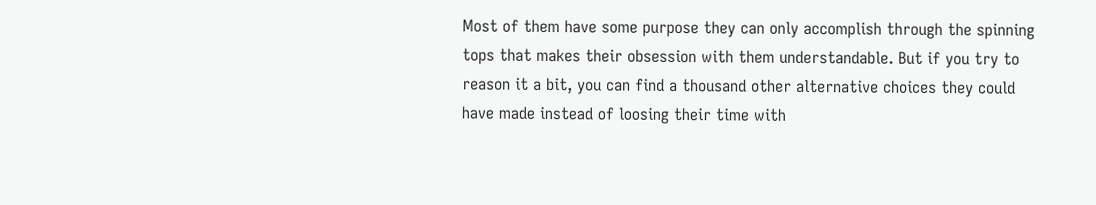Most of them have some purpose they can only accomplish through the spinning tops that makes their obsession with them understandable. But if you try to reason it a bit, you can find a thousand other alternative choices they could have made instead of loosing their time with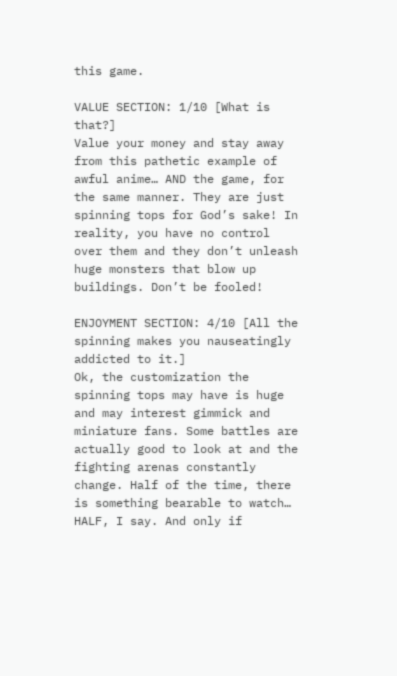this game.

VALUE SECTION: 1/10 [What is that?]
Value your money and stay away from this pathetic example of awful anime… AND the game, for the same manner. They are just spinning tops for God’s sake! In reality, you have no control over them and they don’t unleash huge monsters that blow up buildings. Don’t be fooled!

ENJOYMENT SECTION: 4/10 [All the spinning makes you nauseatingly addicted to it.]
Ok, the customization the spinning tops may have is huge and may interest gimmick and miniature fans. Some battles are actually good to look at and the fighting arenas constantly change. Half of the time, there is something bearable to watch… HALF, I say. And only if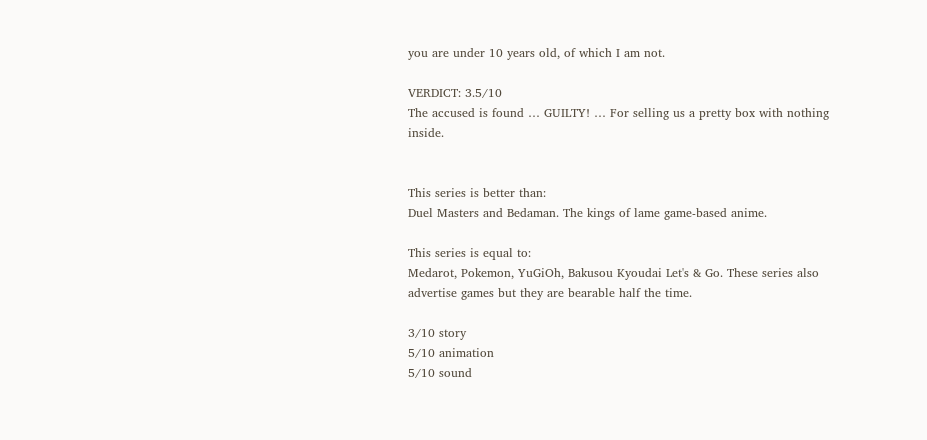you are under 10 years old, of which I am not.

VERDICT: 3.5/10
The accused is found … GUILTY! … For selling us a pretty box with nothing inside.


This series is better than:
Duel Masters and Bedaman. The kings of lame game-based anime.

This series is equal to:
Medarot, Pokemon, YuGiOh, Bakusou Kyoudai Let's & Go. These series also advertise games but they are bearable half the time.

3/10 story
5/10 animation
5/10 sound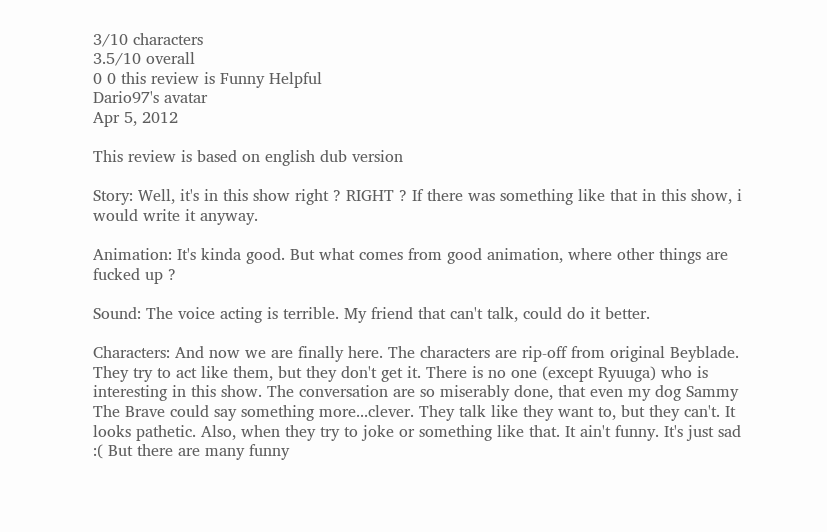3/10 characters
3.5/10 overall
0 0 this review is Funny Helpful
Dario97's avatar
Apr 5, 2012

This review is based on english dub version

Story: Well, it's in this show right ? RIGHT ? If there was something like that in this show, i would write it anyway.

Animation: It's kinda good. But what comes from good animation, where other things are fucked up ?

Sound: The voice acting is terrible. My friend that can't talk, could do it better.

Characters: And now we are finally here. The characters are rip-off from original Beyblade. They try to act like them, but they don't get it. There is no one (except Ryuuga) who is interesting in this show. The conversation are so miserably done, that even my dog Sammy The Brave could say something more...clever. They talk like they want to, but they can't. It looks pathetic. Also, when they try to joke or something like that. It ain't funny. It's just sad :( But there are many funny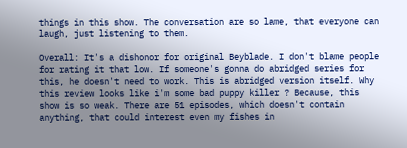things in this show. The conversation are so lame, that everyone can laugh, just listening to them.

Overall: It's a dishonor for original Beyblade. I don't blame people for rating it that low. If someone's gonna do abridged series for this, he doesn't need to work. This is abridged version itself. Why this review looks like i'm some bad puppy killer ? Because, this show is so weak. There are 51 episodes, which doesn't contain anything, that could interest even my fishes in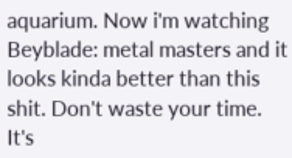aquarium. Now i'm watching Beyblade: metal masters and it looks kinda better than this shit. Don't waste your time. It's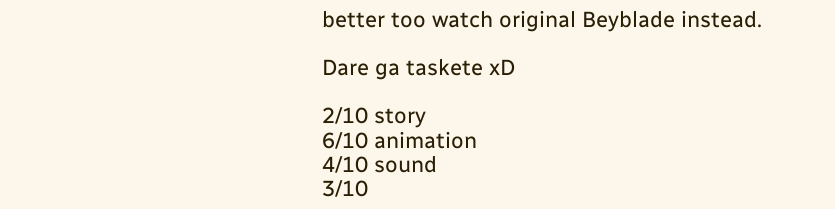better too watch original Beyblade instead.

Dare ga taskete xD

2/10 story
6/10 animation
4/10 sound
3/10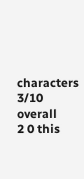characters
3/10 overall
2 0 this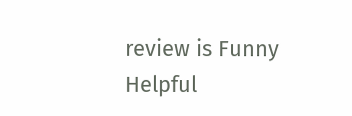review is Funny Helpful